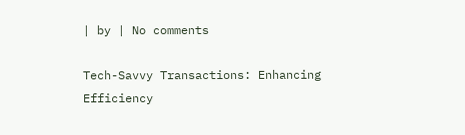| by | No comments

Tech-Savvy Transactions: Enhancing Efficiency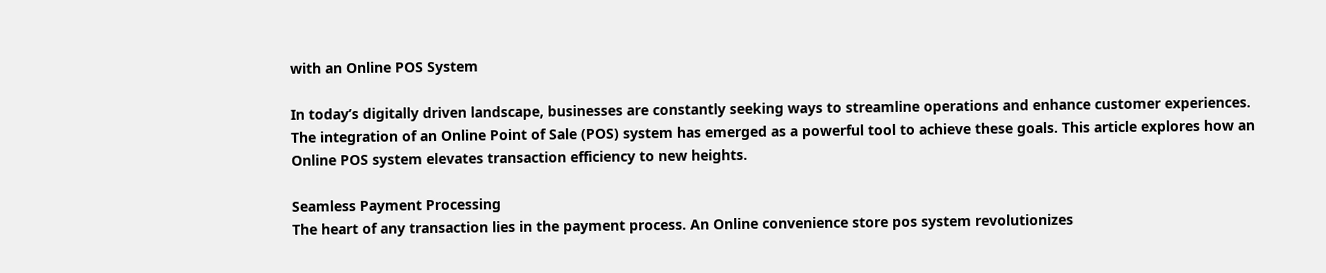with an Online POS System

In today’s digitally driven landscape, businesses are constantly seeking ways to streamline operations and enhance customer experiences. The integration of an Online Point of Sale (POS) system has emerged as a powerful tool to achieve these goals. This article explores how an Online POS system elevates transaction efficiency to new heights.

Seamless Payment Processing
The heart of any transaction lies in the payment process. An Online convenience store pos system revolutionizes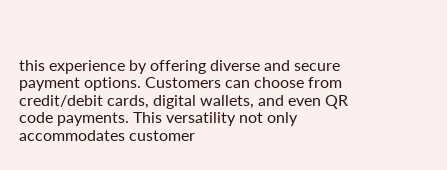this experience by offering diverse and secure payment options. Customers can choose from credit/debit cards, digital wallets, and even QR code payments. This versatility not only accommodates customer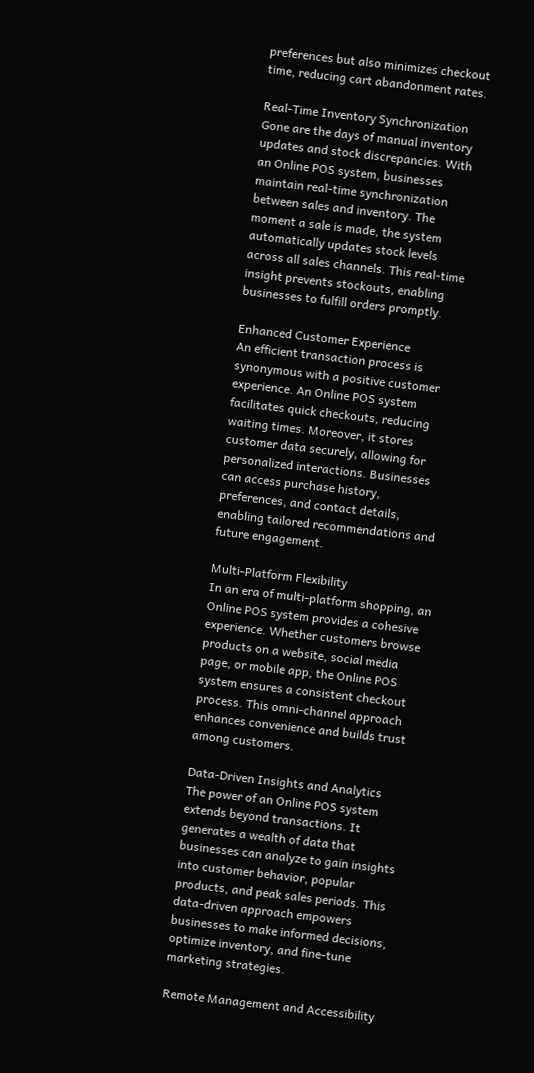preferences but also minimizes checkout time, reducing cart abandonment rates.

Real-Time Inventory Synchronization
Gone are the days of manual inventory updates and stock discrepancies. With an Online POS system, businesses maintain real-time synchronization between sales and inventory. The moment a sale is made, the system automatically updates stock levels across all sales channels. This real-time insight prevents stockouts, enabling businesses to fulfill orders promptly.

Enhanced Customer Experience
An efficient transaction process is synonymous with a positive customer experience. An Online POS system facilitates quick checkouts, reducing waiting times. Moreover, it stores customer data securely, allowing for personalized interactions. Businesses can access purchase history, preferences, and contact details, enabling tailored recommendations and future engagement.

Multi-Platform Flexibility
In an era of multi-platform shopping, an Online POS system provides a cohesive experience. Whether customers browse products on a website, social media page, or mobile app, the Online POS system ensures a consistent checkout process. This omni-channel approach enhances convenience and builds trust among customers.

Data-Driven Insights and Analytics
The power of an Online POS system extends beyond transactions. It generates a wealth of data that businesses can analyze to gain insights into customer behavior, popular products, and peak sales periods. This data-driven approach empowers businesses to make informed decisions, optimize inventory, and fine-tune marketing strategies.

Remote Management and Accessibility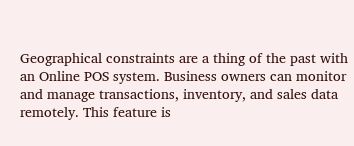Geographical constraints are a thing of the past with an Online POS system. Business owners can monitor and manage transactions, inventory, and sales data remotely. This feature is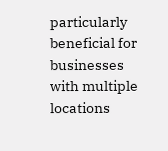particularly beneficial for businesses with multiple locations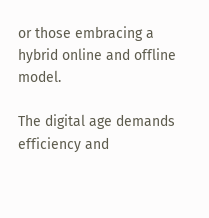or those embracing a hybrid online and offline model.

The digital age demands efficiency and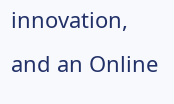innovation, and an Online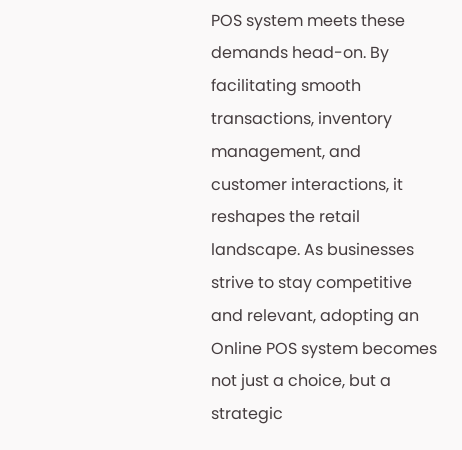POS system meets these demands head-on. By facilitating smooth transactions, inventory management, and customer interactions, it reshapes the retail landscape. As businesses strive to stay competitive and relevant, adopting an Online POS system becomes not just a choice, but a strategic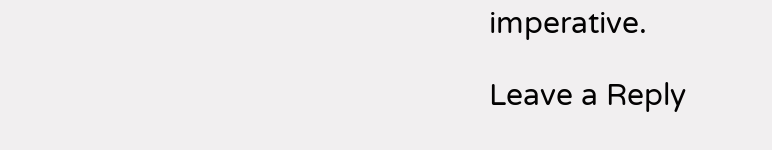imperative.

Leave a Reply